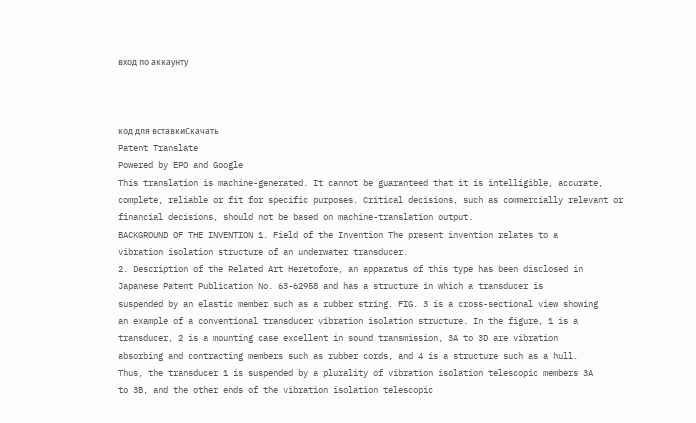вход по аккаунту



код для вставкиСкачать
Patent Translate
Powered by EPO and Google
This translation is machine-generated. It cannot be guaranteed that it is intelligible, accurate,
complete, reliable or fit for specific purposes. Critical decisions, such as commercially relevant or
financial decisions, should not be based on machine-translation output.
BACKGROUND OF THE INVENTION 1. Field of the Invention The present invention relates to a
vibration isolation structure of an underwater transducer.
2. Description of the Related Art Heretofore, an apparatus of this type has been disclosed in
Japanese Patent Publication No. 63-62958 and has a structure in which a transducer is
suspended by an elastic member such as a rubber string. FIG. 3 is a cross-sectional view showing
an example of a conventional transducer vibration isolation structure. In the figure, 1 is a
transducer, 2 is a mounting case excellent in sound transmission, 3A to 3D are vibration
absorbing and contracting members such as rubber cords, and 4 is a structure such as a hull.
Thus, the transducer 1 is suspended by a plurality of vibration isolation telescopic members 3A
to 3B, and the other ends of the vibration isolation telescopic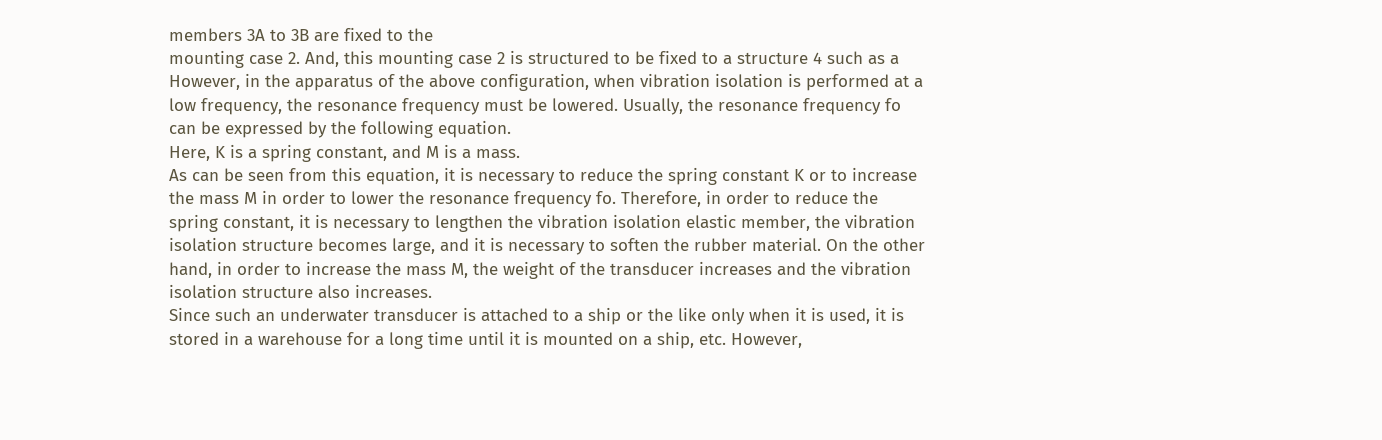members 3A to 3B are fixed to the
mounting case 2. And, this mounting case 2 is structured to be fixed to a structure 4 such as a
However, in the apparatus of the above configuration, when vibration isolation is performed at a
low frequency, the resonance frequency must be lowered. Usually, the resonance frequency fo
can be expressed by the following equation.
Here, K is a spring constant, and M is a mass.
As can be seen from this equation, it is necessary to reduce the spring constant K or to increase
the mass M in order to lower the resonance frequency fo. Therefore, in order to reduce the
spring constant, it is necessary to lengthen the vibration isolation elastic member, the vibration
isolation structure becomes large, and it is necessary to soften the rubber material. On the other
hand, in order to increase the mass M, the weight of the transducer increases and the vibration
isolation structure also increases.
Since such an underwater transducer is attached to a ship or the like only when it is used, it is
stored in a warehouse for a long time until it is mounted on a ship, etc. However,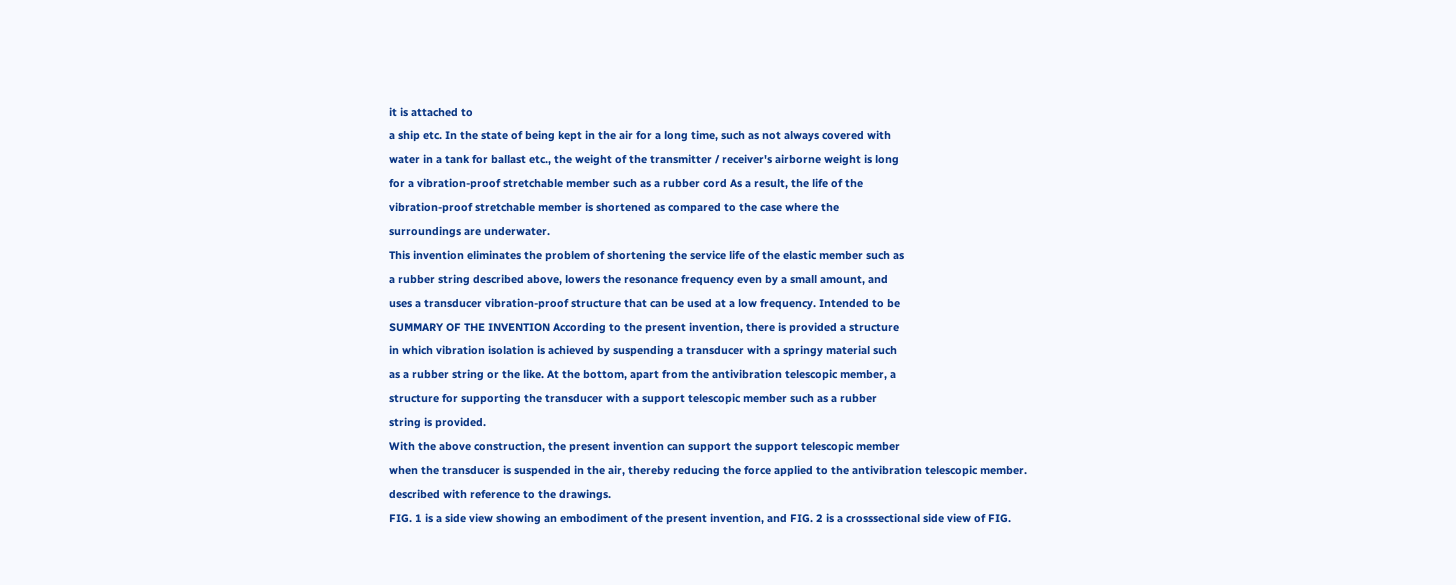it is attached to
a ship etc. In the state of being kept in the air for a long time, such as not always covered with
water in a tank for ballast etc., the weight of the transmitter / receiver's airborne weight is long
for a vibration-proof stretchable member such as a rubber cord As a result, the life of the
vibration-proof stretchable member is shortened as compared to the case where the
surroundings are underwater.
This invention eliminates the problem of shortening the service life of the elastic member such as
a rubber string described above, lowers the resonance frequency even by a small amount, and
uses a transducer vibration-proof structure that can be used at a low frequency. Intended to be
SUMMARY OF THE INVENTION According to the present invention, there is provided a structure
in which vibration isolation is achieved by suspending a transducer with a springy material such
as a rubber string or the like. At the bottom, apart from the antivibration telescopic member, a
structure for supporting the transducer with a support telescopic member such as a rubber
string is provided.
With the above construction, the present invention can support the support telescopic member
when the transducer is suspended in the air, thereby reducing the force applied to the antivibration telescopic member.
described with reference to the drawings.
FIG. 1 is a side view showing an embodiment of the present invention, and FIG. 2 is a crosssectional side view of FIG.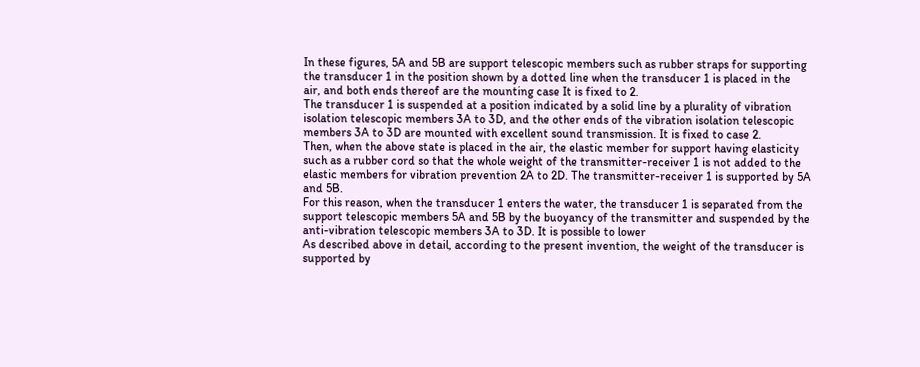In these figures, 5A and 5B are support telescopic members such as rubber straps for supporting
the transducer 1 in the position shown by a dotted line when the transducer 1 is placed in the
air, and both ends thereof are the mounting case It is fixed to 2.
The transducer 1 is suspended at a position indicated by a solid line by a plurality of vibration
isolation telescopic members 3A to 3D, and the other ends of the vibration isolation telescopic
members 3A to 3D are mounted with excellent sound transmission. It is fixed to case 2.
Then, when the above state is placed in the air, the elastic member for support having elasticity
such as a rubber cord so that the whole weight of the transmitter-receiver 1 is not added to the
elastic members for vibration prevention 2A to 2D. The transmitter-receiver 1 is supported by 5A
and 5B.
For this reason, when the transducer 1 enters the water, the transducer 1 is separated from the
support telescopic members 5A and 5B by the buoyancy of the transmitter and suspended by the
anti-vibration telescopic members 3A to 3D. It is possible to lower
As described above in detail, according to the present invention, the weight of the transducer is
supported by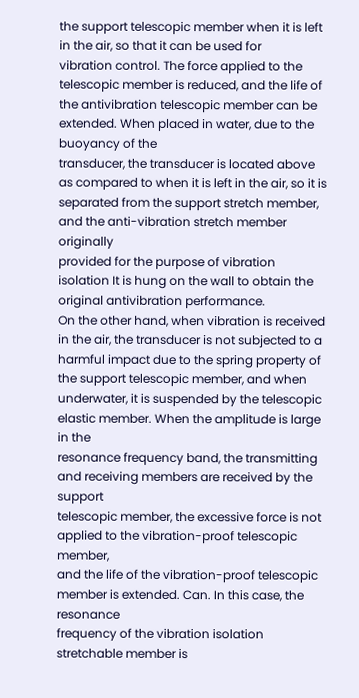the support telescopic member when it is left in the air, so that it can be used for
vibration control. The force applied to the telescopic member is reduced, and the life of the antivibration telescopic member can be extended. When placed in water, due to the buoyancy of the
transducer, the transducer is located above as compared to when it is left in the air, so it is
separated from the support stretch member, and the anti-vibration stretch member originally
provided for the purpose of vibration isolation It is hung on the wall to obtain the original antivibration performance.
On the other hand, when vibration is received in the air, the transducer is not subjected to a
harmful impact due to the spring property of the support telescopic member, and when
underwater, it is suspended by the telescopic elastic member. When the amplitude is large in the
resonance frequency band, the transmitting and receiving members are received by the support
telescopic member, the excessive force is not applied to the vibration-proof telescopic member,
and the life of the vibration-proof telescopic member is extended. Can. In this case, the resonance
frequency of the vibration isolation stretchable member is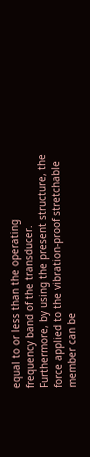equal to or less than the operating
frequency band of the transducer.
Furthermore, by using the present structure, the force applied to the vibration-proof stretchable
member can be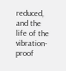reduced, and the life of the vibration-proof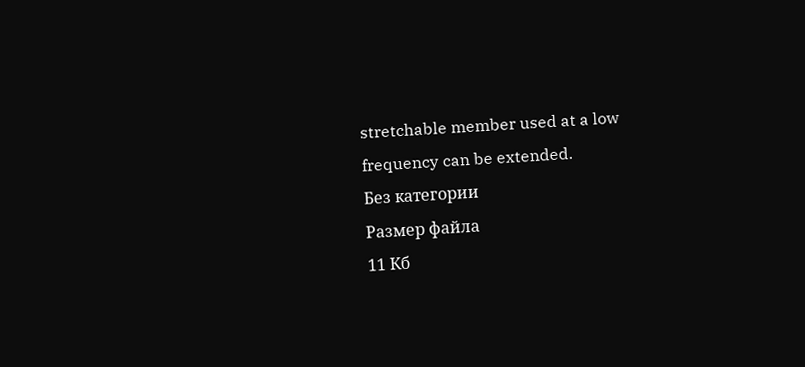stretchable member used at a low
frequency can be extended.
Без категории
Размер файла
11 Кб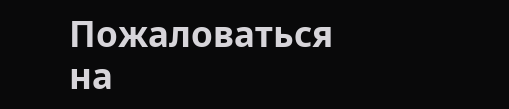Пожаловаться на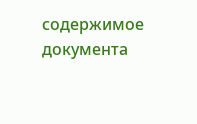содержимое документа